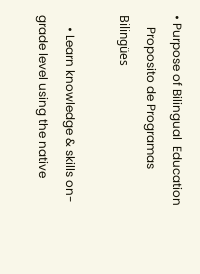• Purpose of Bilingual  Education
    Proposito de Programas Bilingües

    • Learn knowledge & skills on-grade level using the native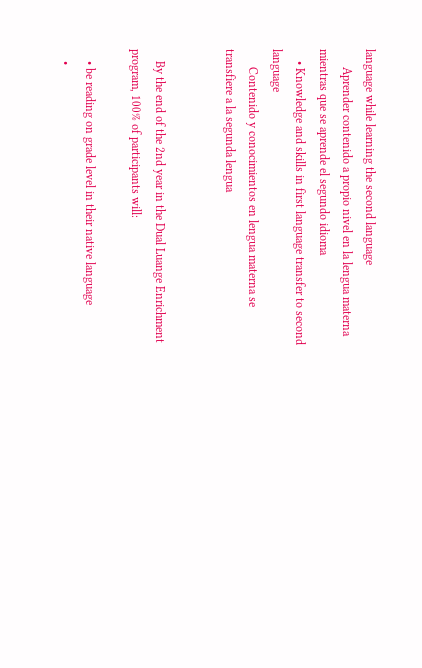language while learning the second language
      Aprender contenido a propio nivel en la lengua materna mientras que se aprende el segundo idioma
    • Knowledge and skills in first language transfer to second language
      Contenido y conocimientos en lengua materna se transfiere a la segunda lengua


    By the end of the 2nd year in the Dual Luange Enrichment program, 100% of participants will:

    • be reading on grade level in their native language
    •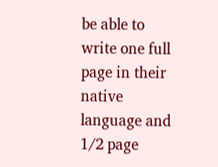be able to write one full page in their native language and 1/2 page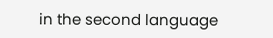in the second language